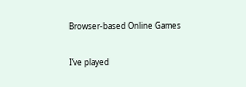Browser-based Online Games

I’ve played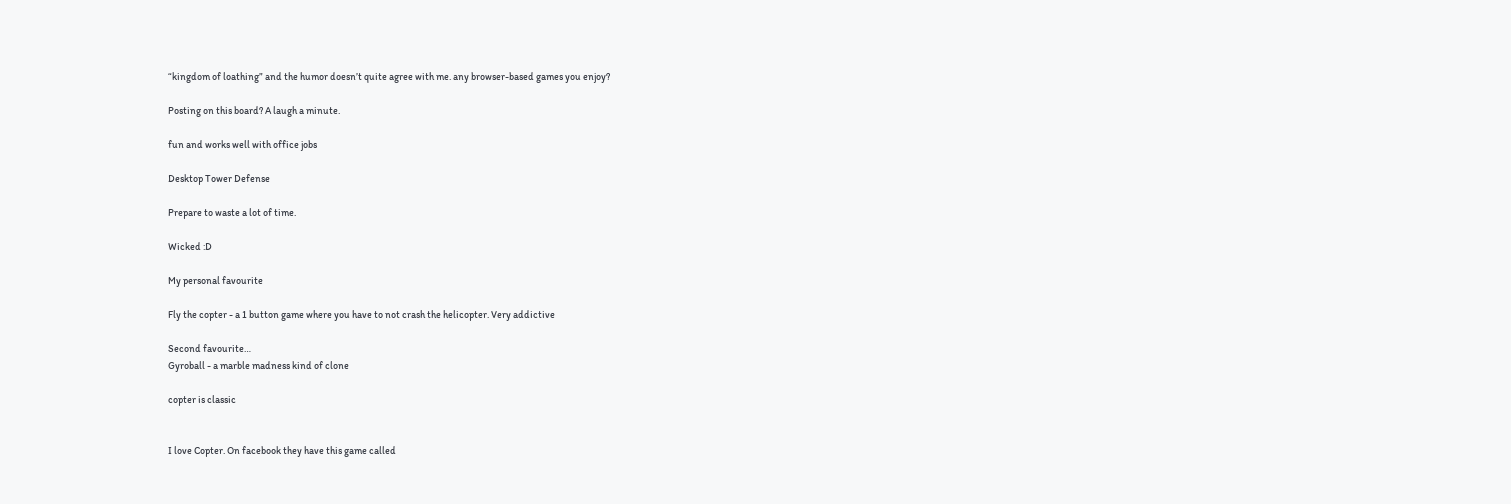“kingdom of loathing” and the humor doesn’t quite agree with me. any browser-based games you enjoy?

Posting on this board? A laugh a minute.

fun and works well with office jobs

Desktop Tower Defense

Prepare to waste a lot of time.

Wicked :D

My personal favourite

Fly the copter - a 1 button game where you have to not crash the helicopter. Very addictive

Second favourite…
Gyroball - a marble madness kind of clone

copter is classic


I love Copter. On facebook they have this game called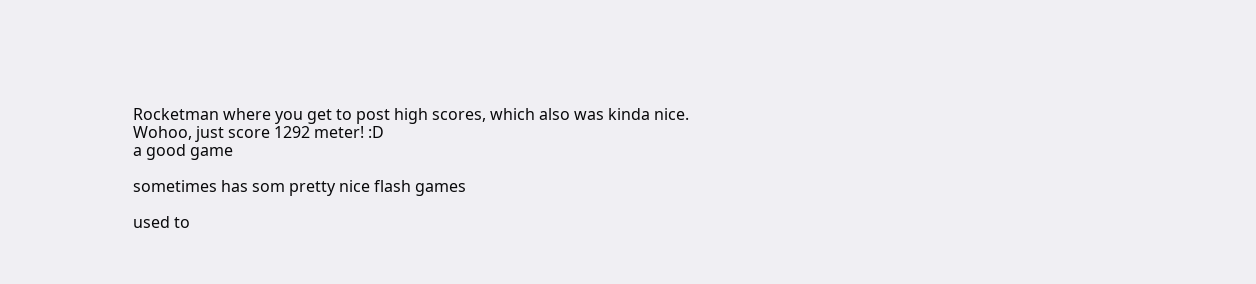Rocketman where you get to post high scores, which also was kinda nice.
Wohoo, just score 1292 meter! :D
a good game

sometimes has som pretty nice flash games

used to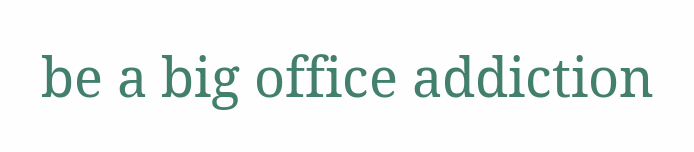be a big office addiction